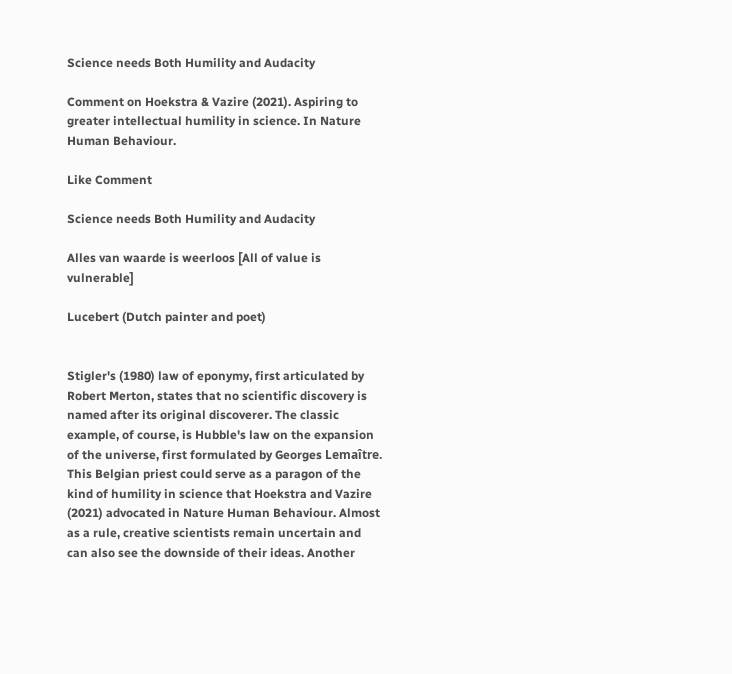Science needs Both Humility and Audacity

Comment on Hoekstra & Vazire (2021). Aspiring to greater intellectual humility in science. In Nature Human Behaviour.

Like Comment

Science needs Both Humility and Audacity

Alles van waarde is weerloos [All of value is vulnerable]

Lucebert (Dutch painter and poet)


Stigler's (1980) law of eponymy, first articulated by Robert Merton, states that no scientific discovery is named after its original discoverer. The classic example, of course, is Hubble's law on the expansion of the universe, first formulated by Georges Lemaître. This Belgian priest could serve as a paragon of the kind of humility in science that Hoekstra and Vazire (2021) advocated in Nature Human Behaviour. Almost as a rule, creative scientists remain uncertain and can also see the downside of their ideas. Another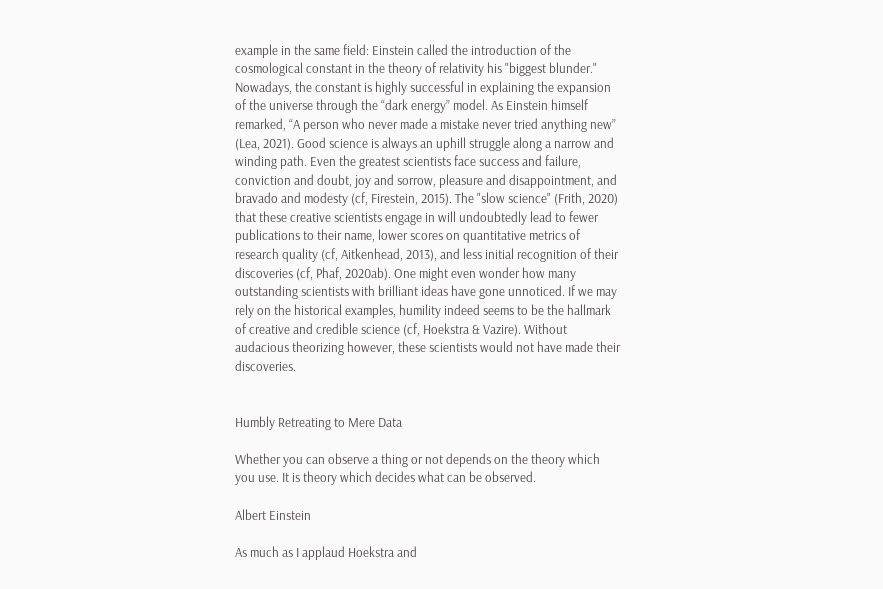example in the same field: Einstein called the introduction of the cosmological constant in the theory of relativity his "biggest blunder." Nowadays, the constant is highly successful in explaining the expansion of the universe through the “dark energy” model. As Einstein himself remarked, “A person who never made a mistake never tried anything new” (Lea, 2021). Good science is always an uphill struggle along a narrow and winding path. Even the greatest scientists face success and failure, conviction and doubt, joy and sorrow, pleasure and disappointment, and bravado and modesty (cf, Firestein, 2015). The "slow science" (Frith, 2020) that these creative scientists engage in will undoubtedly lead to fewer publications to their name, lower scores on quantitative metrics of research quality (cf, Aitkenhead, 2013), and less initial recognition of their discoveries (cf, Phaf, 2020ab). One might even wonder how many outstanding scientists with brilliant ideas have gone unnoticed. If we may rely on the historical examples, humility indeed seems to be the hallmark of creative and credible science (cf, Hoekstra & Vazire). Without audacious theorizing however, these scientists would not have made their discoveries.


Humbly Retreating to Mere Data

Whether you can observe a thing or not depends on the theory which you use. It is theory which decides what can be observed.

Albert Einstein

As much as I applaud Hoekstra and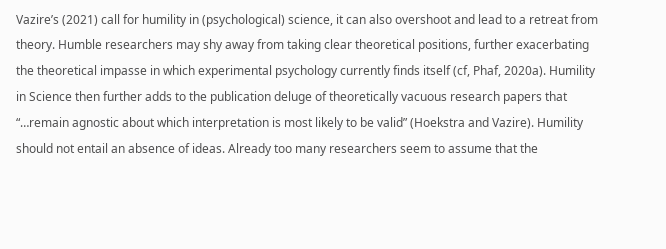Vazire’s (2021) call for humility in (psychological) science, it can also overshoot and lead to a retreat from theory. Humble researchers may shy away from taking clear theoretical positions, further exacerbating the theoretical impasse in which experimental psychology currently finds itself (cf, Phaf, 2020a). Humility in Science then further adds to the publication deluge of theoretically vacuous research papers that “…remain agnostic about which interpretation is most likely to be valid” (Hoekstra and Vazire). Humility should not entail an absence of ideas. Already too many researchers seem to assume that the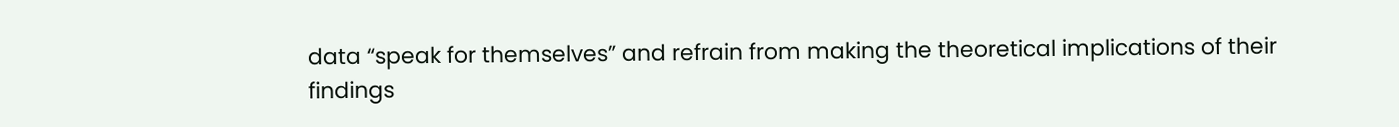data “speak for themselves” and refrain from making the theoretical implications of their findings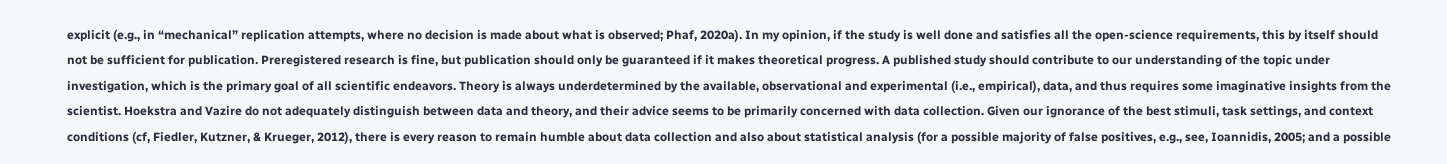explicit (e.g., in “mechanical” replication attempts, where no decision is made about what is observed; Phaf, 2020a). In my opinion, if the study is well done and satisfies all the open-science requirements, this by itself should not be sufficient for publication. Preregistered research is fine, but publication should only be guaranteed if it makes theoretical progress. A published study should contribute to our understanding of the topic under investigation, which is the primary goal of all scientific endeavors. Theory is always underdetermined by the available, observational and experimental (i.e., empirical), data, and thus requires some imaginative insights from the scientist. Hoekstra and Vazire do not adequately distinguish between data and theory, and their advice seems to be primarily concerned with data collection. Given our ignorance of the best stimuli, task settings, and context conditions (cf, Fiedler, Kutzner, & Krueger, 2012), there is every reason to remain humble about data collection and also about statistical analysis (for a possible majority of false positives, e.g., see, Ioannidis, 2005; and a possible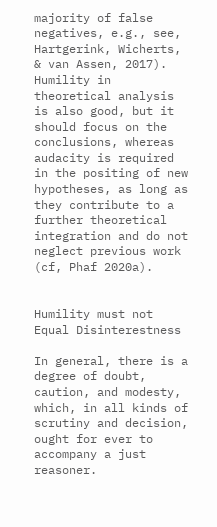majority of false negatives, e.g., see, Hartgerink, Wicherts, & van Assen, 2017). Humility in theoretical analysis is also good, but it should focus on the conclusions, whereas audacity is required in the positing of new hypotheses, as long as they contribute to a further theoretical integration and do not neglect previous work (cf, Phaf 2020a).


Humility must not Equal Disinterestness

In general, there is a degree of doubt, caution, and modesty, which, in all kinds of scrutiny and decision, ought for ever to accompany a just reasoner.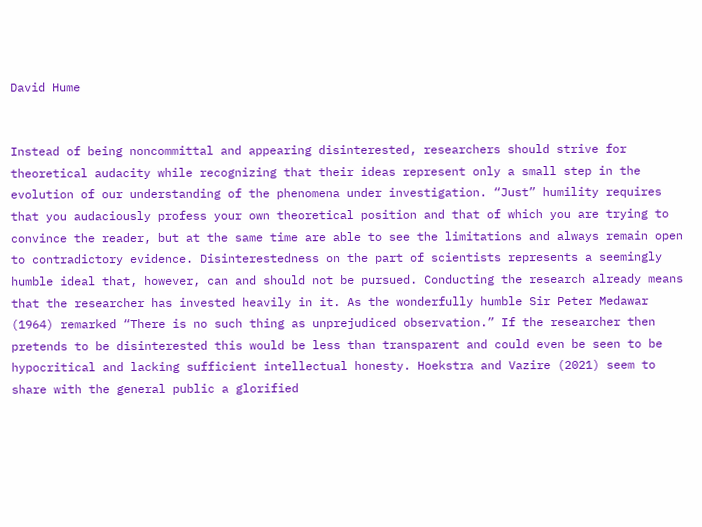David Hume


Instead of being noncommittal and appearing disinterested, researchers should strive for theoretical audacity while recognizing that their ideas represent only a small step in the evolution of our understanding of the phenomena under investigation. “Just” humility requires that you audaciously profess your own theoretical position and that of which you are trying to convince the reader, but at the same time are able to see the limitations and always remain open to contradictory evidence. Disinterestedness on the part of scientists represents a seemingly humble ideal that, however, can and should not be pursued. Conducting the research already means that the researcher has invested heavily in it. As the wonderfully humble Sir Peter Medawar (1964) remarked “There is no such thing as unprejudiced observation.” If the researcher then pretends to be disinterested this would be less than transparent and could even be seen to be hypocritical and lacking sufficient intellectual honesty. Hoekstra and Vazire (2021) seem to share with the general public a glorified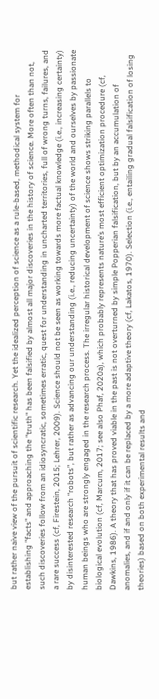but rather naive view of the pursuit of scientific research. Yet the idealized perception of science as a rule-based, methodical system for establishing "facts" and approaching the "truth" has been falsified by almost all major discoveries in the history of science. More often than not, such discoveries follow from an idiosyncratic, sometimes erratic, quest for understanding in uncharted territories, full of wrong turns, failures, and a rare success (cf, Firestein, 2015; Lehrer, 2009). Science should not be seen as working towards more factual knowledge (i.e., increasing certainty) by disinterested research “robots”, but rather as advancing our understanding (i.e., reducing uncertainty) of the world and ourselves by passionate human beings who are strongly engaged in the research process. The irregular historical development of science shows striking parallels to biological evolution (cf, Marcum, 2017; see also Phaf, 2020a), which probably represents nature’s most efficient optimization procedure (cf, Dawkins, 1986). A theory that has proved viable in the past is not overturned by simple Popperian falsification, but by an accumulation of anomalies, and if and only if it can be replaced by a more adaptive theory (cf, Lakatos, 1970). Selection (i.e., entailing gradual falsification of losing theories) based on both experimental results and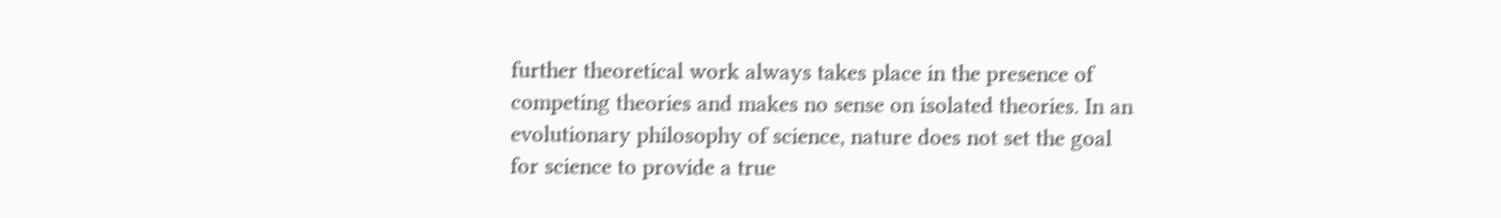further theoretical work always takes place in the presence of competing theories and makes no sense on isolated theories. In an evolutionary philosophy of science, nature does not set the goal for science to provide a true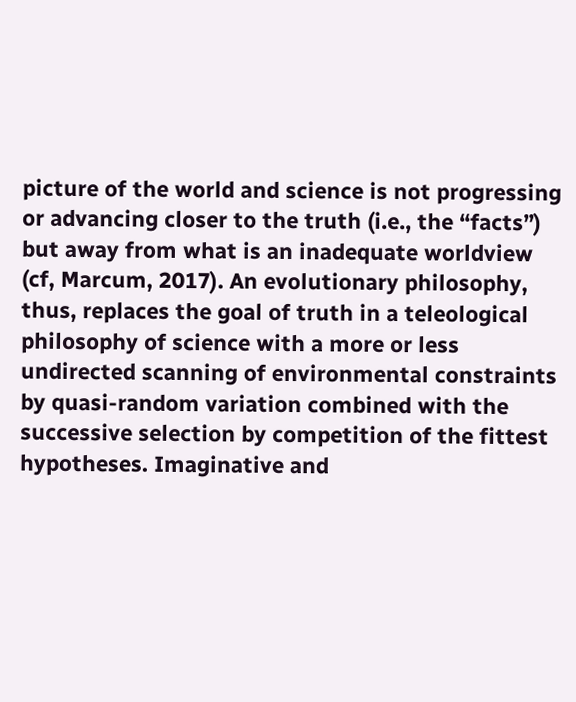picture of the world and science is not progressing or advancing closer to the truth (i.e., the “facts”) but away from what is an inadequate worldview (cf, Marcum, 2017). An evolutionary philosophy, thus, replaces the goal of truth in a teleological philosophy of science with a more or less undirected scanning of environmental constraints by quasi-random variation combined with the successive selection by competition of the fittest hypotheses. Imaginative and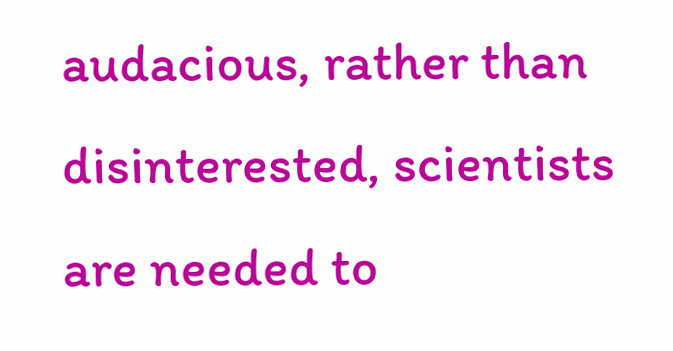audacious, rather than disinterested, scientists are needed to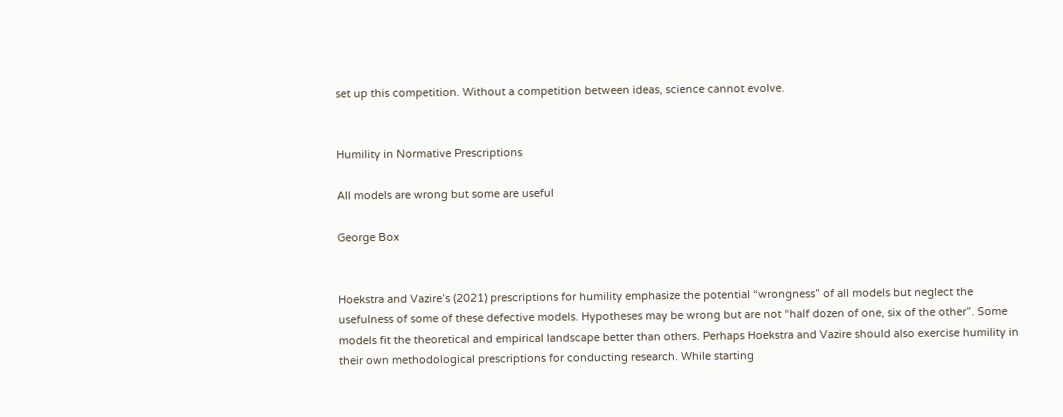set up this competition. Without a competition between ideas, science cannot evolve.


Humility in Normative Prescriptions

All models are wrong but some are useful

George Box


Hoekstra and Vazire’s (2021) prescriptions for humility emphasize the potential “wrongness” of all models but neglect the usefulness of some of these defective models. Hypotheses may be wrong but are not “half dozen of one, six of the other”. Some models fit the theoretical and empirical landscape better than others. Perhaps Hoekstra and Vazire should also exercise humility in their own methodological prescriptions for conducting research. While starting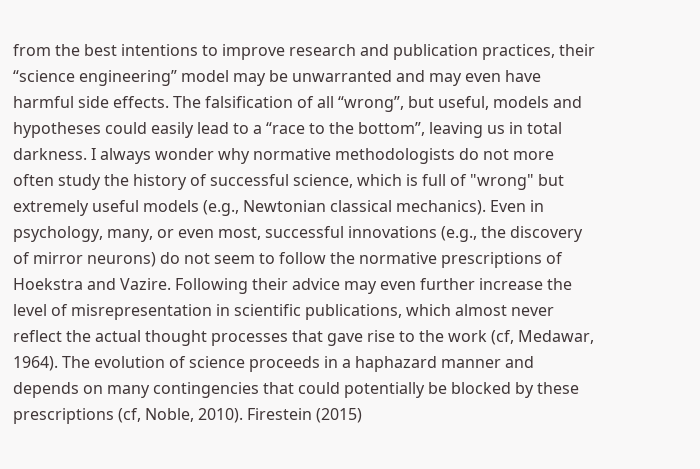from the best intentions to improve research and publication practices, their “science engineering” model may be unwarranted and may even have harmful side effects. The falsification of all “wrong”, but useful, models and hypotheses could easily lead to a “race to the bottom”, leaving us in total darkness. I always wonder why normative methodologists do not more often study the history of successful science, which is full of "wrong" but extremely useful models (e.g., Newtonian classical mechanics). Even in psychology, many, or even most, successful innovations (e.g., the discovery of mirror neurons) do not seem to follow the normative prescriptions of Hoekstra and Vazire. Following their advice may even further increase the level of misrepresentation in scientific publications, which almost never reflect the actual thought processes that gave rise to the work (cf, Medawar, 1964). The evolution of science proceeds in a haphazard manner and depends on many contingencies that could potentially be blocked by these prescriptions (cf, Noble, 2010). Firestein (2015)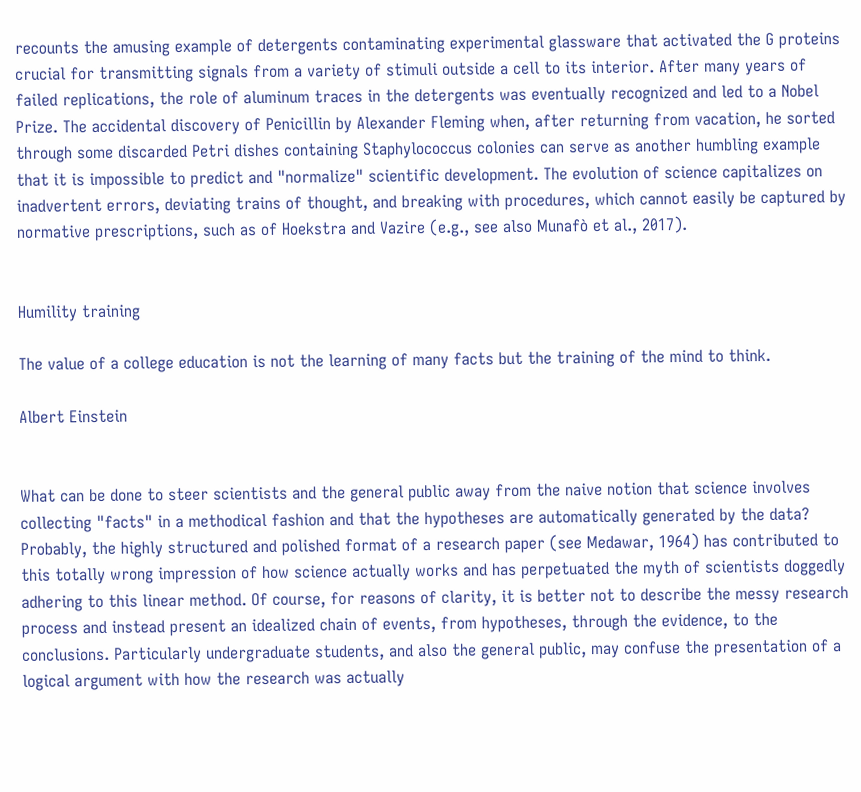recounts the amusing example of detergents contaminating experimental glassware that activated the G proteins crucial for transmitting signals from a variety of stimuli outside a cell to its interior. After many years of failed replications, the role of aluminum traces in the detergents was eventually recognized and led to a Nobel Prize. The accidental discovery of Penicillin by Alexander Fleming when, after returning from vacation, he sorted through some discarded Petri dishes containing Staphylococcus colonies can serve as another humbling example that it is impossible to predict and "normalize" scientific development. The evolution of science capitalizes on inadvertent errors, deviating trains of thought, and breaking with procedures, which cannot easily be captured by normative prescriptions, such as of Hoekstra and Vazire (e.g., see also Munafò et al., 2017).


Humility training

The value of a college education is not the learning of many facts but the training of the mind to think.

Albert Einstein


What can be done to steer scientists and the general public away from the naive notion that science involves collecting "facts" in a methodical fashion and that the hypotheses are automatically generated by the data? Probably, the highly structured and polished format of a research paper (see Medawar, 1964) has contributed to this totally wrong impression of how science actually works and has perpetuated the myth of scientists doggedly adhering to this linear method. Of course, for reasons of clarity, it is better not to describe the messy research process and instead present an idealized chain of events, from hypotheses, through the evidence, to the conclusions. Particularly undergraduate students, and also the general public, may confuse the presentation of a logical argument with how the research was actually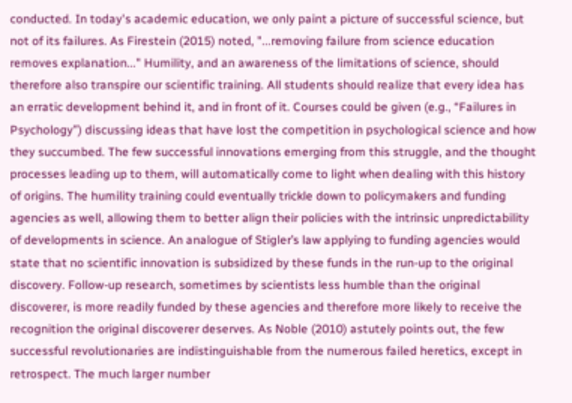conducted. In today's academic education, we only paint a picture of successful science, but not of its failures. As Firestein (2015) noted, "...removing failure from science education removes explanation..." Humility, and an awareness of the limitations of science, should therefore also transpire our scientific training. All students should realize that every idea has an erratic development behind it, and in front of it. Courses could be given (e.g., “Failures in Psychology”) discussing ideas that have lost the competition in psychological science and how they succumbed. The few successful innovations emerging from this struggle, and the thought processes leading up to them, will automatically come to light when dealing with this history of origins. The humility training could eventually trickle down to policymakers and funding agencies as well, allowing them to better align their policies with the intrinsic unpredictability of developments in science. An analogue of Stigler’s law applying to funding agencies would state that no scientific innovation is subsidized by these funds in the run-up to the original discovery. Follow-up research, sometimes by scientists less humble than the original discoverer, is more readily funded by these agencies and therefore more likely to receive the recognition the original discoverer deserves. As Noble (2010) astutely points out, the few successful revolutionaries are indistinguishable from the numerous failed heretics, except in retrospect. The much larger number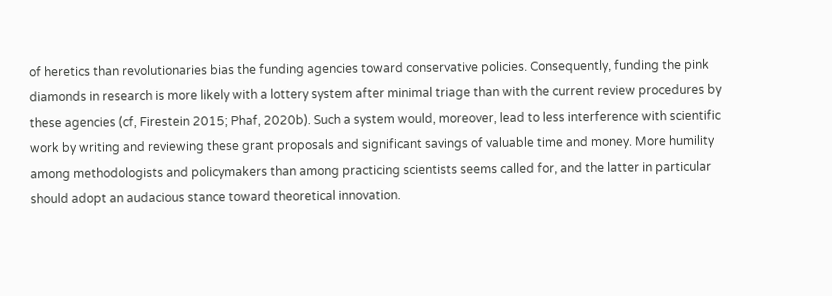of heretics than revolutionaries bias the funding agencies toward conservative policies. Consequently, funding the pink diamonds in research is more likely with a lottery system after minimal triage than with the current review procedures by these agencies (cf, Firestein 2015; Phaf, 2020b). Such a system would, moreover, lead to less interference with scientific work by writing and reviewing these grant proposals and significant savings of valuable time and money. More humility among methodologists and policymakers than among practicing scientists seems called for, and the latter in particular should adopt an audacious stance toward theoretical innovation.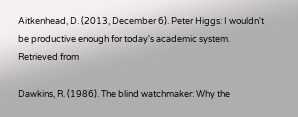Aitkenhead, D. (2013, December 6). Peter Higgs: I wouldn't be productive enough for today's academic system. Retrieved from

Dawkins, R. (1986). The blind watchmaker: Why the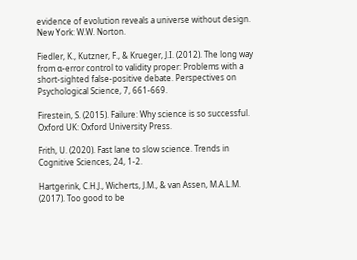evidence of evolution reveals a universe without design. New York: W.W. Norton.

Fiedler, K., Kutzner, F., & Krueger, J.I. (2012). The long way from α-error control to validity proper: Problems with a short-sighted false-positive debate. Perspectives on Psychological Science, 7, 661-669.

Firestein, S. (2015). Failure: Why science is so successful. Oxford UK: Oxford University Press.

Frith, U. (2020). Fast lane to slow science. Trends in Cognitive Sciences, 24, 1-2.

Hartgerink, C.H.J., Wicherts, J.M., & van Assen, M.A.L.M. (2017). Too good to be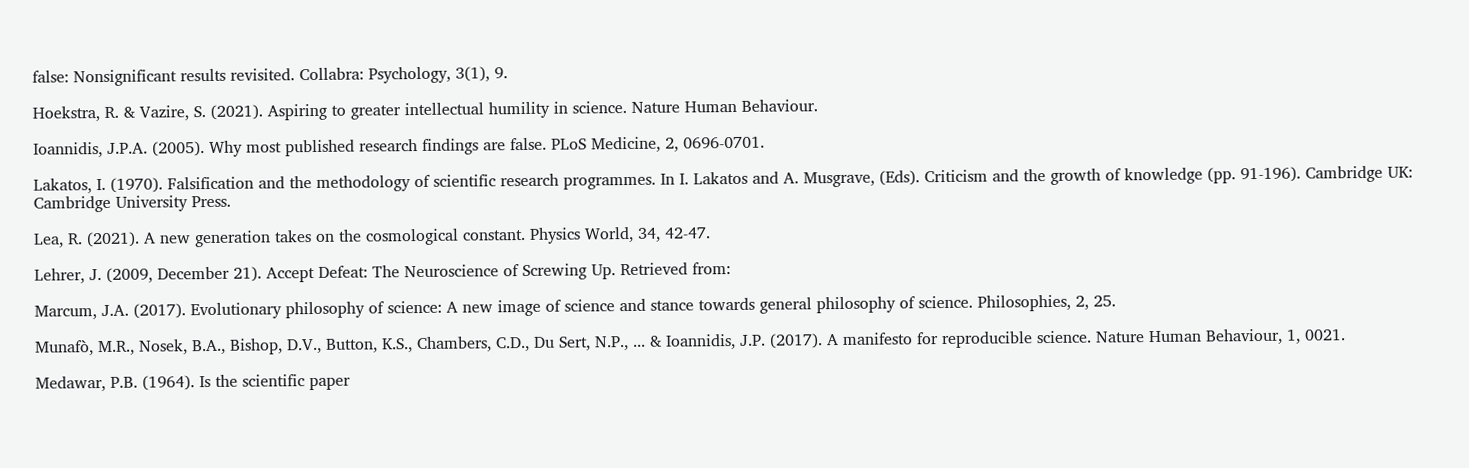false: Nonsignificant results revisited. Collabra: Psychology, 3(1), 9.

Hoekstra, R. & Vazire, S. (2021). Aspiring to greater intellectual humility in science. Nature Human Behaviour.

Ioannidis, J.P.A. (2005). Why most published research findings are false. PLoS Medicine, 2, 0696-0701.

Lakatos, I. (1970). Falsification and the methodology of scientific research programmes. In I. Lakatos and A. Musgrave, (Eds). Criticism and the growth of knowledge (pp. 91-196). Cambridge UK: Cambridge University Press.

Lea, R. (2021). A new generation takes on the cosmological constant. Physics World, 34, 42-47.

Lehrer, J. (2009, December 21). Accept Defeat: The Neuroscience of Screwing Up. Retrieved from:

Marcum, J.A. (2017). Evolutionary philosophy of science: A new image of science and stance towards general philosophy of science. Philosophies, 2, 25.

Munafò, M.R., Nosek, B.A., Bishop, D.V., Button, K.S., Chambers, C.D., Du Sert, N.P., ... & Ioannidis, J.P. (2017). A manifesto for reproducible science. Nature Human Behaviour, 1, 0021.

Medawar, P.B. (1964). Is the scientific paper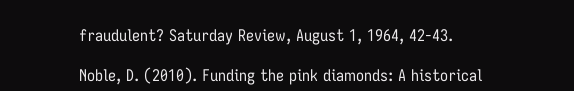fraudulent? Saturday Review, August 1, 1964, 42-43.

Noble, D. (2010). Funding the pink diamonds: A historical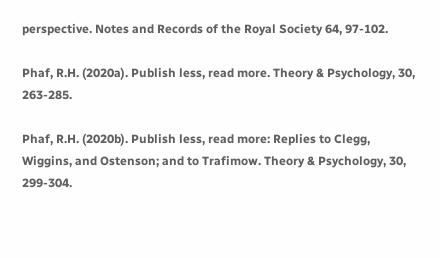perspective. Notes and Records of the Royal Society 64, 97-102.

Phaf, R.H. (2020a). Publish less, read more. Theory & Psychology, 30, 263-285.

Phaf, R.H. (2020b). Publish less, read more: Replies to Clegg, Wiggins, and Ostenson; and to Trafimow. Theory & Psychology, 30, 299-304.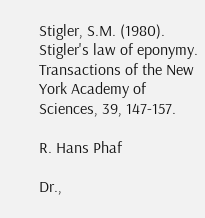Stigler, S.M. (1980). Stigler's law of eponymy. Transactions of the New York Academy of Sciences, 39, 147-157.

R. Hans Phaf

Dr.,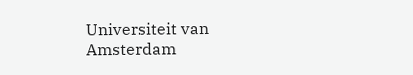Universiteit van Amsterdam